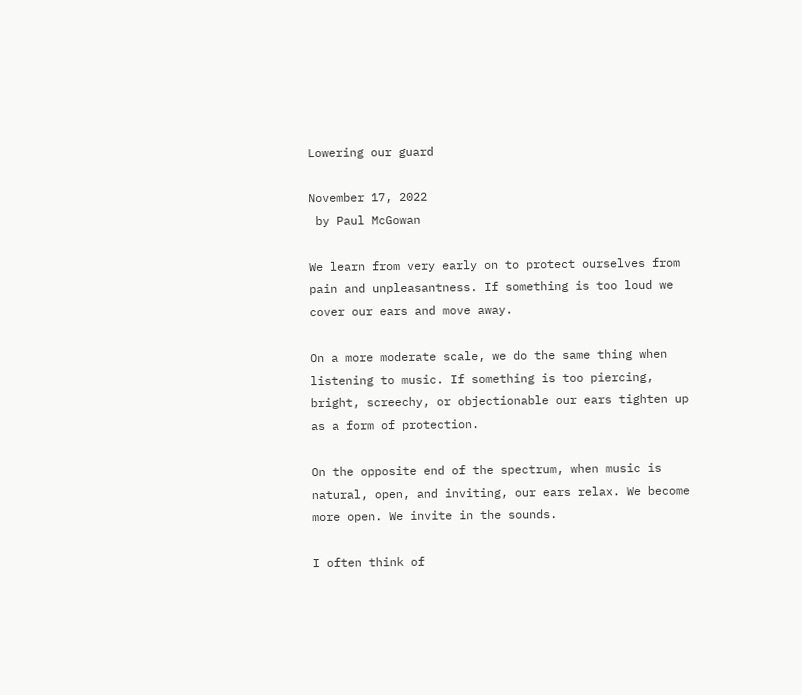Lowering our guard

November 17, 2022
 by Paul McGowan

We learn from very early on to protect ourselves from pain and unpleasantness. If something is too loud we cover our ears and move away.

On a more moderate scale, we do the same thing when listening to music. If something is too piercing, bright, screechy, or objectionable our ears tighten up as a form of protection.

On the opposite end of the spectrum, when music is natural, open, and inviting, our ears relax. We become more open. We invite in the sounds.

I often think of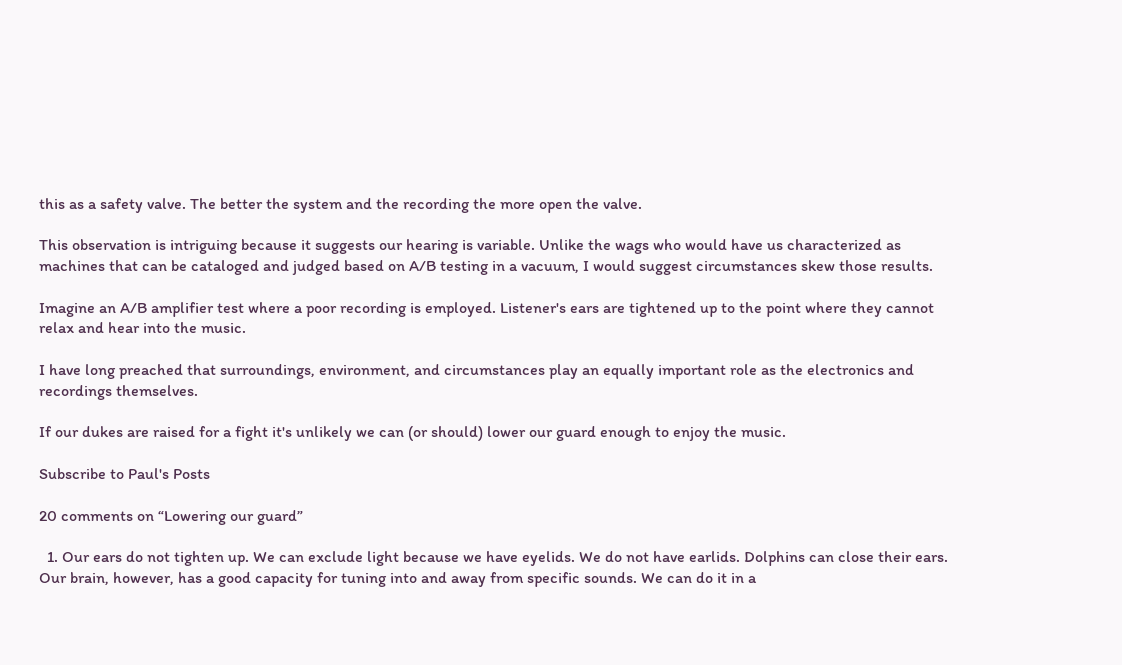this as a safety valve. The better the system and the recording the more open the valve.

This observation is intriguing because it suggests our hearing is variable. Unlike the wags who would have us characterized as machines that can be cataloged and judged based on A/B testing in a vacuum, I would suggest circumstances skew those results.

Imagine an A/B amplifier test where a poor recording is employed. Listener's ears are tightened up to the point where they cannot relax and hear into the music.

I have long preached that surroundings, environment, and circumstances play an equally important role as the electronics and recordings themselves.

If our dukes are raised for a fight it's unlikely we can (or should) lower our guard enough to enjoy the music.

Subscribe to Paul's Posts

20 comments on “Lowering our guard”

  1. Our ears do not tighten up. We can exclude light because we have eyelids. We do not have earlids. Dolphins can close their ears. Our brain, however, has a good capacity for tuning into and away from specific sounds. We can do it in a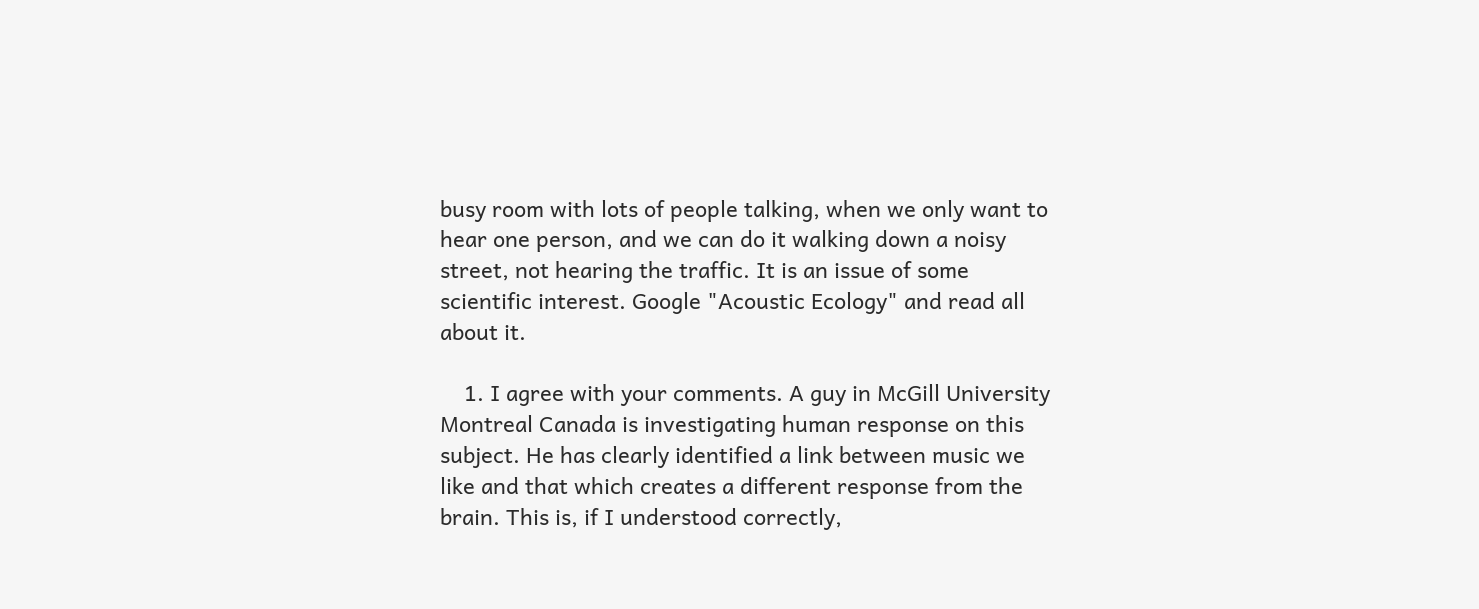busy room with lots of people talking, when we only want to hear one person, and we can do it walking down a noisy street, not hearing the traffic. It is an issue of some scientific interest. Google "Acoustic Ecology" and read all about it.

    1. I agree with your comments. A guy in McGill University Montreal Canada is investigating human response on this subject. He has clearly identified a link between music we like and that which creates a different response from the brain. This is, if I understood correctly,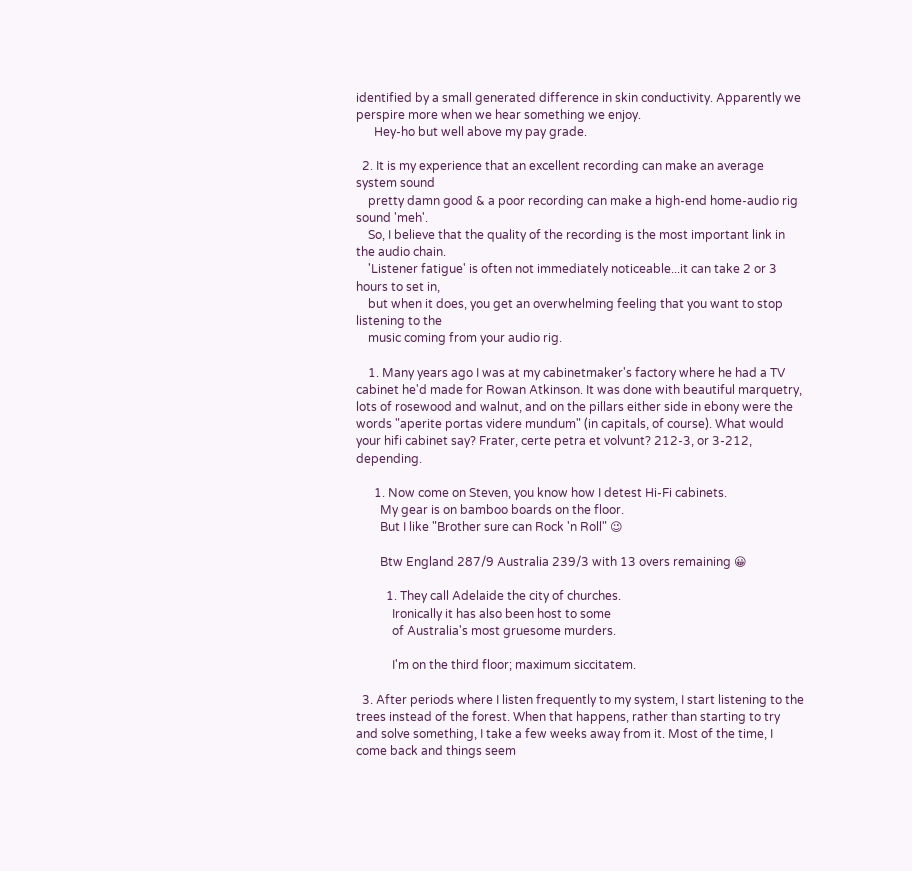identified by a small generated difference in skin conductivity. Apparently we perspire more when we hear something we enjoy.
      Hey-ho but well above my pay grade.

  2. It is my experience that an excellent recording can make an average system sound
    pretty damn good & a poor recording can make a high-end home-audio rig sound 'meh'.
    So, I believe that the quality of the recording is the most important link in the audio chain.
    'Listener fatigue' is often not immediately noticeable...it can take 2 or 3 hours to set in,
    but when it does, you get an overwhelming feeling that you want to stop listening to the
    music coming from your audio rig.

    1. Many years ago I was at my cabinetmaker's factory where he had a TV cabinet he'd made for Rowan Atkinson. It was done with beautiful marquetry, lots of rosewood and walnut, and on the pillars either side in ebony were the words "aperite portas videre mundum" (in capitals, of course). What would your hifi cabinet say? Frater, certe petra et volvunt? 212-3, or 3-212, depending.

      1. Now come on Steven, you know how I detest Hi-Fi cabinets.
        My gear is on bamboo boards on the floor.
        But I like "Brother sure can Rock 'n Roll" 😉

        Btw England 287/9 Australia 239/3 with 13 overs remaining 😀

          1. They call Adelaide the city of churches.
            Ironically it has also been host to some
            of Australia's most gruesome murders.

            I'm on the third floor; maximum siccitatem.

  3. After periods where I listen frequently to my system, I start listening to the trees instead of the forest. When that happens, rather than starting to try and solve something, I take a few weeks away from it. Most of the time, I come back and things seem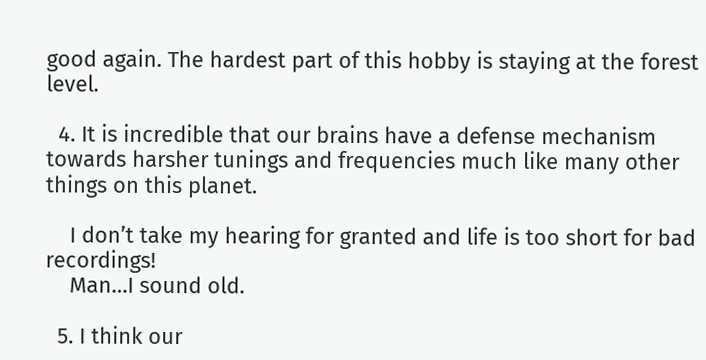good again. The hardest part of this hobby is staying at the forest level.

  4. It is incredible that our brains have a defense mechanism towards harsher tunings and frequencies much like many other things on this planet.

    I don’t take my hearing for granted and life is too short for bad recordings!
    Man…I sound old.

  5. I think our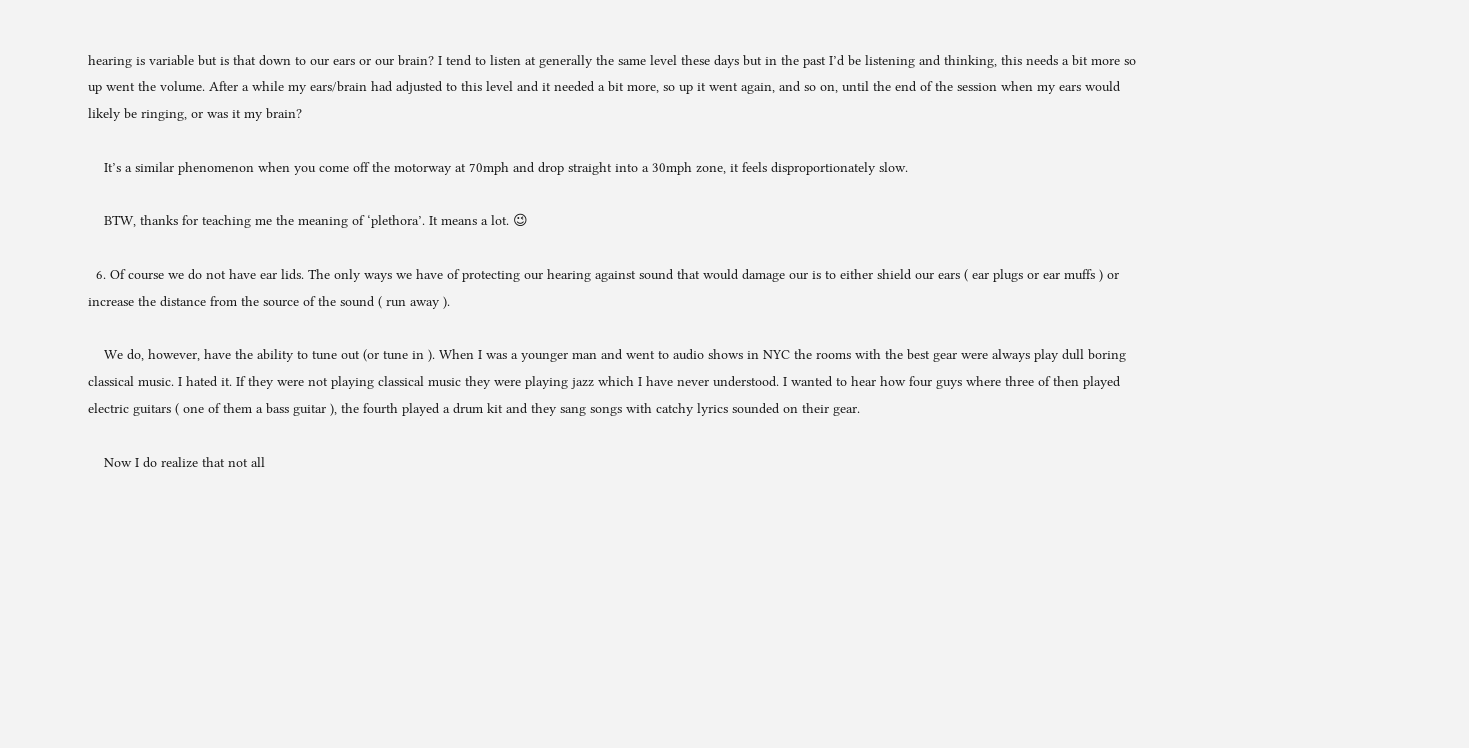hearing is variable but is that down to our ears or our brain? I tend to listen at generally the same level these days but in the past I’d be listening and thinking, this needs a bit more so up went the volume. After a while my ears/brain had adjusted to this level and it needed a bit more, so up it went again, and so on, until the end of the session when my ears would likely be ringing, or was it my brain?

    It’s a similar phenomenon when you come off the motorway at 70mph and drop straight into a 30mph zone, it feels disproportionately slow.

    BTW, thanks for teaching me the meaning of ‘plethora’. It means a lot. 😉

  6. Of course we do not have ear lids. The only ways we have of protecting our hearing against sound that would damage our is to either shield our ears ( ear plugs or ear muffs ) or increase the distance from the source of the sound ( run away ).

    We do, however, have the ability to tune out (or tune in ). When I was a younger man and went to audio shows in NYC the rooms with the best gear were always play dull boring classical music. I hated it. If they were not playing classical music they were playing jazz which I have never understood. I wanted to hear how four guys where three of then played electric guitars ( one of them a bass guitar ), the fourth played a drum kit and they sang songs with catchy lyrics sounded on their gear.

    Now I do realize that not all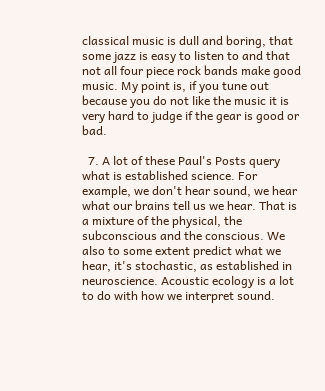classical music is dull and boring, that some jazz is easy to listen to and that not all four piece rock bands make good music. My point is, if you tune out because you do not like the music it is very hard to judge if the gear is good or bad.

  7. A lot of these Paul's Posts query what is established science. For example, we don't hear sound, we hear what our brains tell us we hear. That is a mixture of the physical, the subconscious and the conscious. We also to some extent predict what we hear, it's stochastic, as established in neuroscience. Acoustic ecology is a lot to do with how we interpret sound.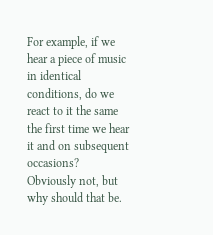For example, if we hear a piece of music in identical conditions, do we react to it the same the first time we hear it and on subsequent occasions? Obviously not, but why should that be.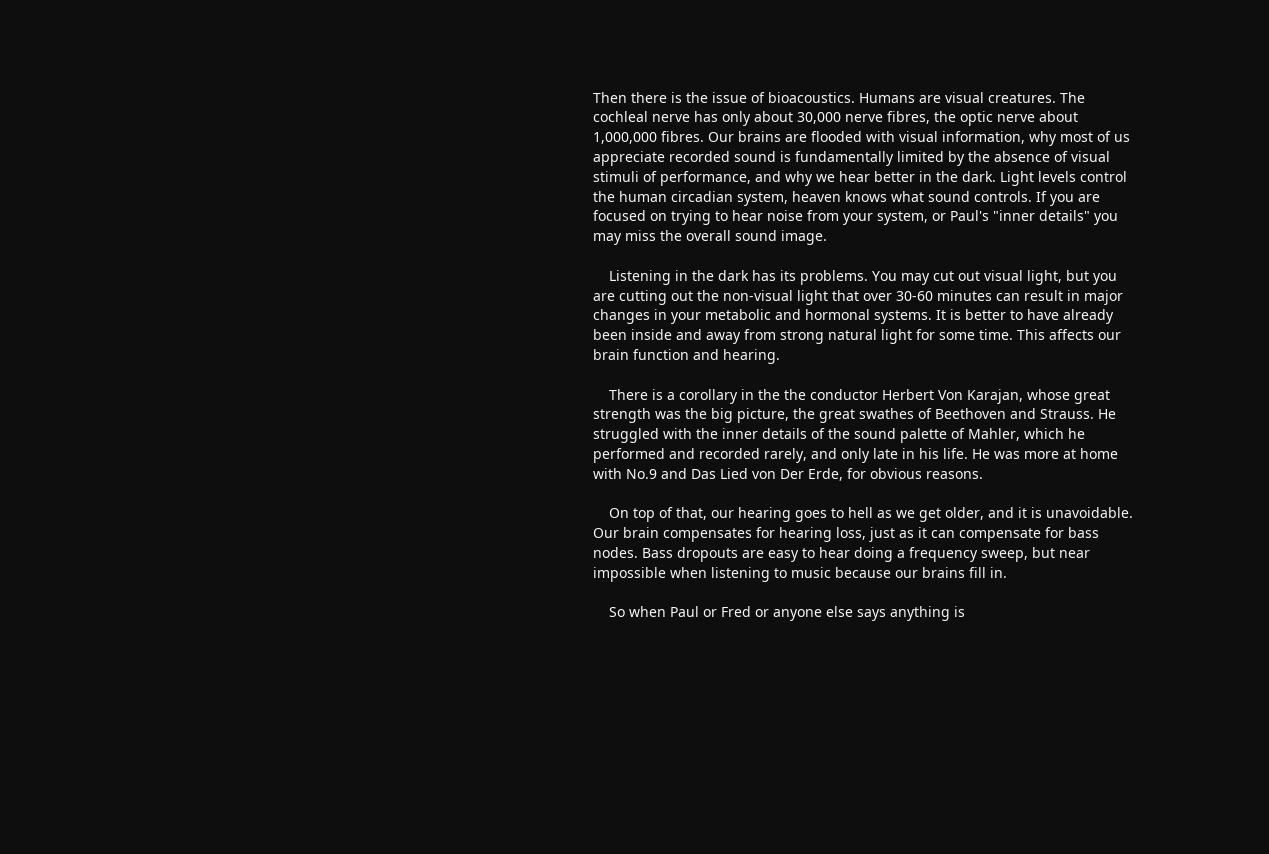Then there is the issue of bioacoustics. Humans are visual creatures. The cochleal nerve has only about 30,000 nerve fibres, the optic nerve about 1,000,000 fibres. Our brains are flooded with visual information, why most of us appreciate recorded sound is fundamentally limited by the absence of visual stimuli of performance, and why we hear better in the dark. Light levels control the human circadian system, heaven knows what sound controls. If you are focused on trying to hear noise from your system, or Paul's "inner details" you may miss the overall sound image.

    Listening in the dark has its problems. You may cut out visual light, but you are cutting out the non-visual light that over 30-60 minutes can result in major changes in your metabolic and hormonal systems. It is better to have already been inside and away from strong natural light for some time. This affects our brain function and hearing.

    There is a corollary in the the conductor Herbert Von Karajan, whose great strength was the big picture, the great swathes of Beethoven and Strauss. He struggled with the inner details of the sound palette of Mahler, which he performed and recorded rarely, and only late in his life. He was more at home with No.9 and Das Lied von Der Erde, for obvious reasons.

    On top of that, our hearing goes to hell as we get older, and it is unavoidable. Our brain compensates for hearing loss, just as it can compensate for bass nodes. Bass dropouts are easy to hear doing a frequency sweep, but near impossible when listening to music because our brains fill in.

    So when Paul or Fred or anyone else says anything is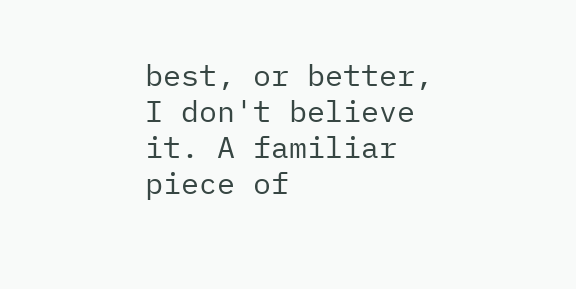best, or better, I don't believe it. A familiar piece of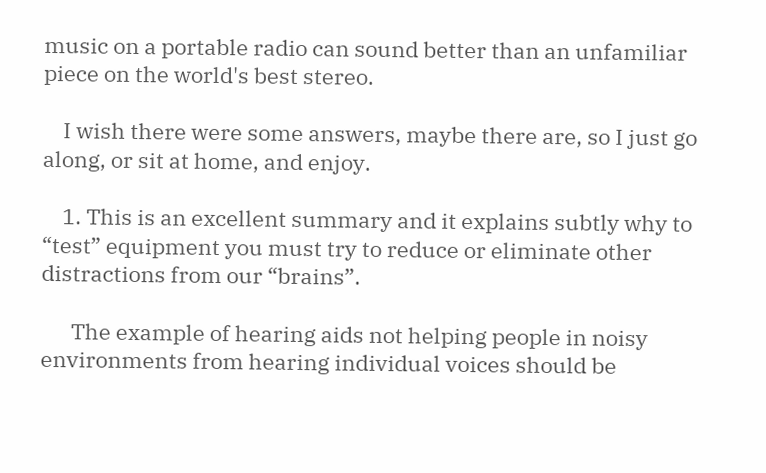music on a portable radio can sound better than an unfamiliar piece on the world's best stereo.

    I wish there were some answers, maybe there are, so I just go along, or sit at home, and enjoy.

    1. This is an excellent summary and it explains subtly why to “test” equipment you must try to reduce or eliminate other distractions from our “brains”.

      The example of hearing aids not helping people in noisy environments from hearing individual voices should be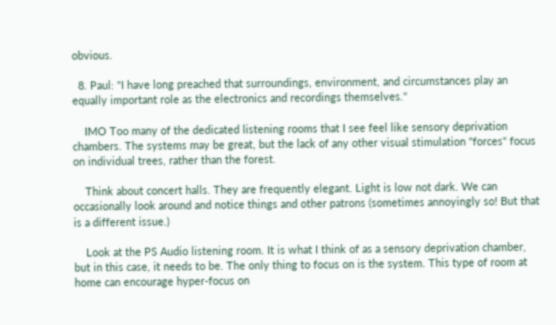obvious.

  8. Paul: "I have long preached that surroundings, environment, and circumstances play an equally important role as the electronics and recordings themselves."

    IMO Too many of the dedicated listening rooms that I see feel like sensory deprivation chambers. The systems may be great, but the lack of any other visual stimulation "forces" focus on individual trees, rather than the forest.

    Think about concert halls. They are frequently elegant. Light is low not dark. We can occasionally look around and notice things and other patrons (sometimes annoyingly so! But that is a different issue.)

    Look at the PS Audio listening room. It is what I think of as a sensory deprivation chamber, but in this case, it needs to be. The only thing to focus on is the system. This type of room at home can encourage hyper-focus on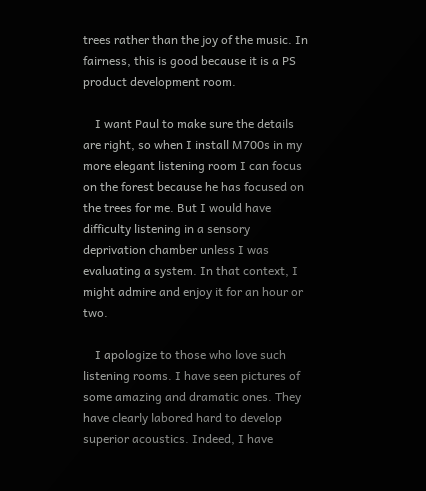trees rather than the joy of the music. In fairness, this is good because it is a PS product development room.

    I want Paul to make sure the details are right, so when I install M700s in my more elegant listening room I can focus on the forest because he has focused on the trees for me. But I would have difficulty listening in a sensory deprivation chamber unless I was evaluating a system. In that context, I might admire and enjoy it for an hour or two.

    I apologize to those who love such listening rooms. I have seen pictures of some amazing and dramatic ones. They have clearly labored hard to develop superior acoustics. Indeed, I have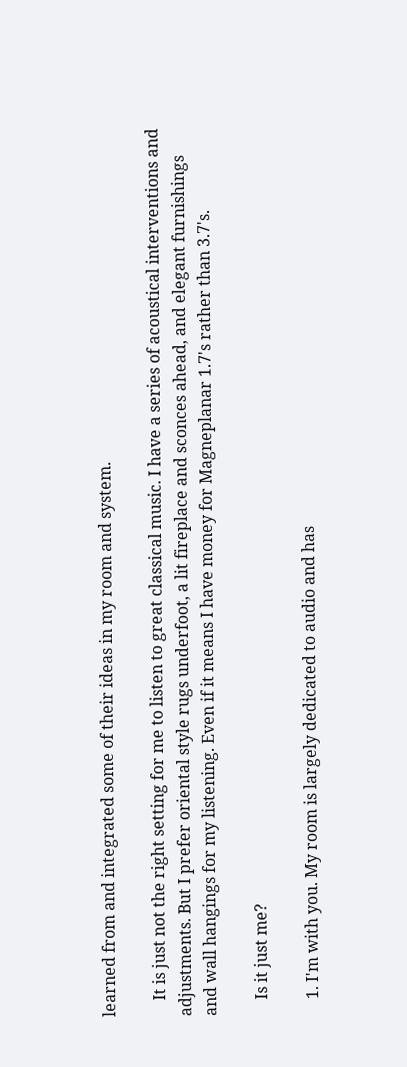learned from and integrated some of their ideas in my room and system.

    It is just not the right setting for me to listen to great classical music. I have a series of acoustical interventions and adjustments. But I prefer oriental style rugs underfoot, a lit fireplace and sconces ahead, and elegant furnishings and wall hangings for my listening. Even if it means I have money for Magneplanar 1.7's rather than 3.7's.

    Is it just me?

    1. I'm with you. My room is largely dedicated to audio and has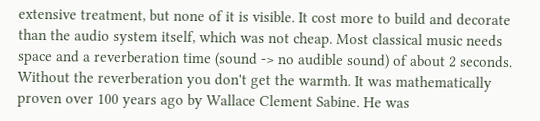extensive treatment, but none of it is visible. It cost more to build and decorate than the audio system itself, which was not cheap. Most classical music needs space and a reverberation time (sound -> no audible sound) of about 2 seconds. Without the reverberation you don't get the warmth. It was mathematically proven over 100 years ago by Wallace Clement Sabine. He was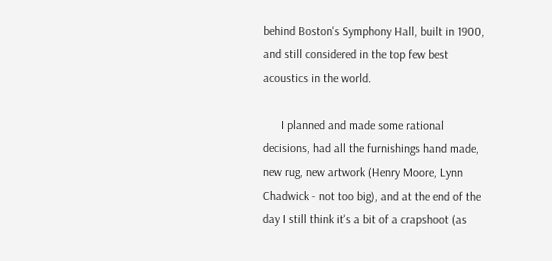behind Boston's Symphony Hall, built in 1900, and still considered in the top few best acoustics in the world.

      I planned and made some rational decisions, had all the furnishings hand made, new rug, new artwork (Henry Moore, Lynn Chadwick - not too big), and at the end of the day I still think it's a bit of a crapshoot (as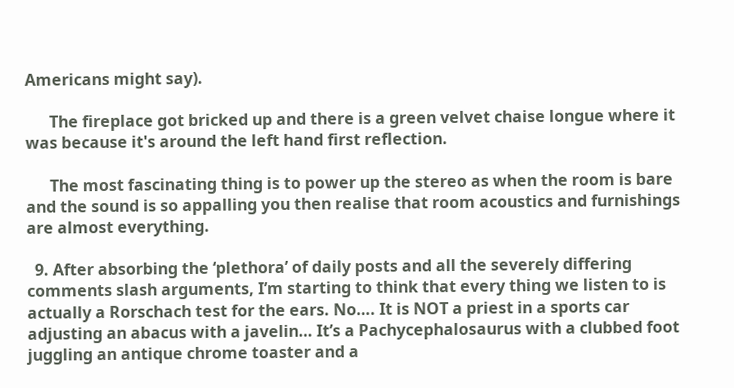Americans might say).

      The fireplace got bricked up and there is a green velvet chaise longue where it was because it's around the left hand first reflection.

      The most fascinating thing is to power up the stereo as when the room is bare and the sound is so appalling you then realise that room acoustics and furnishings are almost everything.

  9. After absorbing the ‘plethora’ of daily posts and all the severely differing comments slash arguments, I’m starting to think that every thing we listen to is actually a Rorschach test for the ears. No…. It is NOT a priest in a sports car adjusting an abacus with a javelin… It’s a Pachycephalosaurus with a clubbed foot juggling an antique chrome toaster and a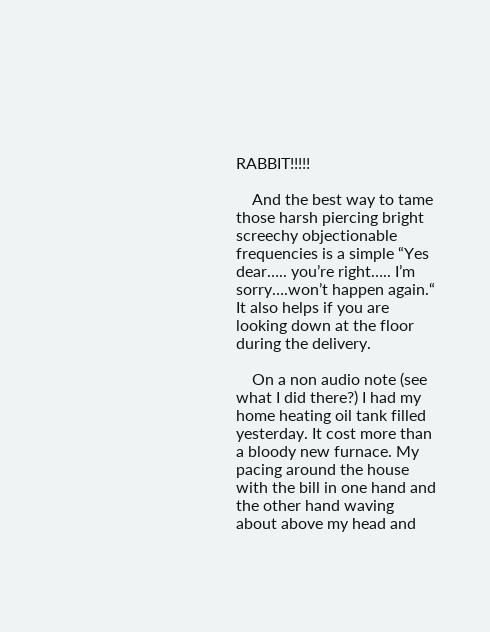RABBIT!!!!!

    And the best way to tame those harsh piercing bright screechy objectionable frequencies is a simple “Yes dear….. you’re right….. I’m sorry….won’t happen again.“ It also helps if you are looking down at the floor during the delivery.

    On a non audio note (see what I did there?) I had my home heating oil tank filled yesterday. It cost more than a bloody new furnace. My pacing around the house with the bill in one hand and the other hand waving about above my head and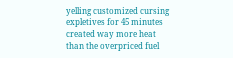yelling customized cursing expletives for 45 minutes created way more heat than the overpriced fuel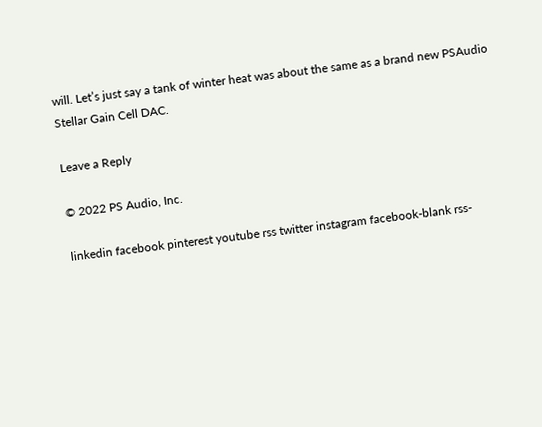will. Let’s just say a tank of winter heat was about the same as a brand new PSAudio Stellar Gain Cell DAC.

Leave a Reply

© 2022 PS Audio, Inc.

linkedin facebook pinterest youtube rss twitter instagram facebook-blank rss-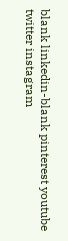blank linkedin-blank pinterest youtube twitter instagram